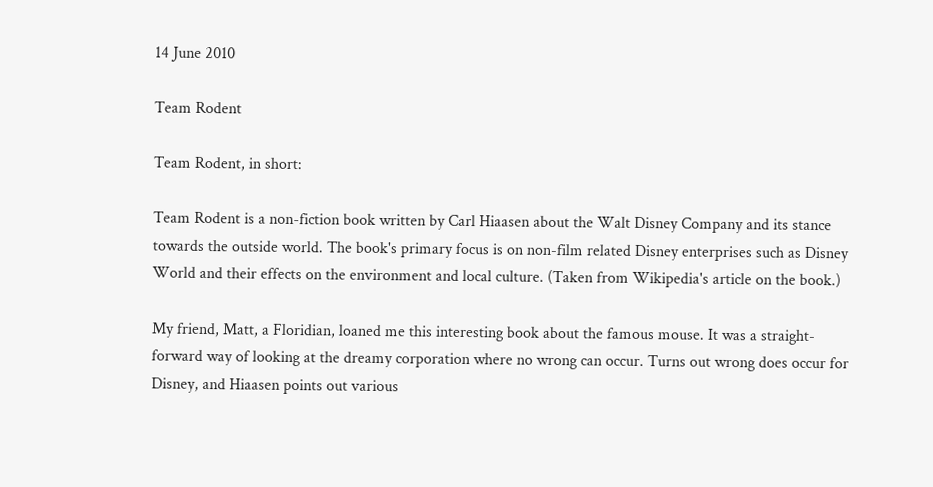14 June 2010

Team Rodent

Team Rodent, in short:

Team Rodent is a non-fiction book written by Carl Hiaasen about the Walt Disney Company and its stance towards the outside world. The book's primary focus is on non-film related Disney enterprises such as Disney World and their effects on the environment and local culture. (Taken from Wikipedia's article on the book.)

My friend, Matt, a Floridian, loaned me this interesting book about the famous mouse. It was a straight-forward way of looking at the dreamy corporation where no wrong can occur. Turns out wrong does occur for Disney, and Hiaasen points out various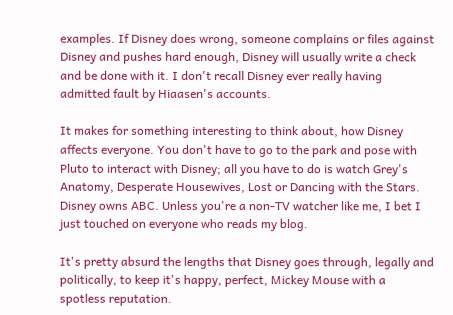examples. If Disney does wrong, someone complains or files against Disney and pushes hard enough, Disney will usually write a check and be done with it. I don't recall Disney ever really having admitted fault by Hiaasen's accounts.

It makes for something interesting to think about, how Disney affects everyone. You don't have to go to the park and pose with Pluto to interact with Disney; all you have to do is watch Grey's Anatomy, Desperate Housewives, Lost or Dancing with the Stars. Disney owns ABC. Unless you're a non-TV watcher like me, I bet I just touched on everyone who reads my blog.

It's pretty absurd the lengths that Disney goes through, legally and politically, to keep it's happy, perfect, Mickey Mouse with a spotless reputation.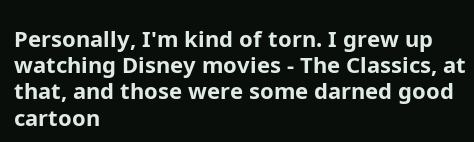Personally, I'm kind of torn. I grew up watching Disney movies - The Classics, at that, and those were some darned good cartoon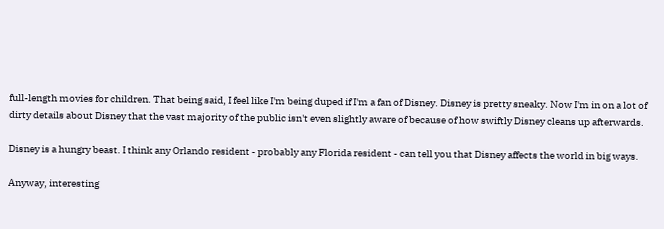full-length movies for children. That being said, I feel like I'm being duped if I'm a fan of Disney. Disney is pretty sneaky. Now I'm in on a lot of dirty details about Disney that the vast majority of the public isn't even slightly aware of because of how swiftly Disney cleans up afterwards.

Disney is a hungry beast. I think any Orlando resident - probably any Florida resident - can tell you that Disney affects the world in big ways.

Anyway, interesting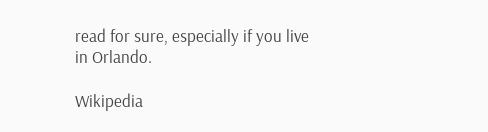read for sure, especially if you live in Orlando.

Wikipedia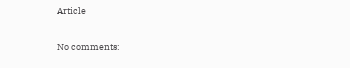Article

No comments: